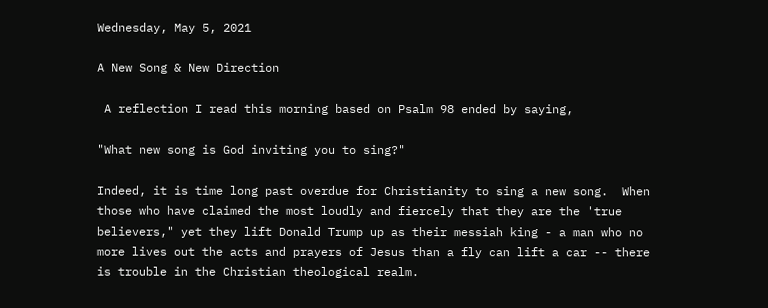Wednesday, May 5, 2021

A New Song & New Direction

 A reflection I read this morning based on Psalm 98 ended by saying,

"What new song is God inviting you to sing?"

Indeed, it is time long past overdue for Christianity to sing a new song.  When those who have claimed the most loudly and fiercely that they are the 'true believers," yet they lift Donald Trump up as their messiah king - a man who no more lives out the acts and prayers of Jesus than a fly can lift a car -- there is trouble in the Christian theological realm.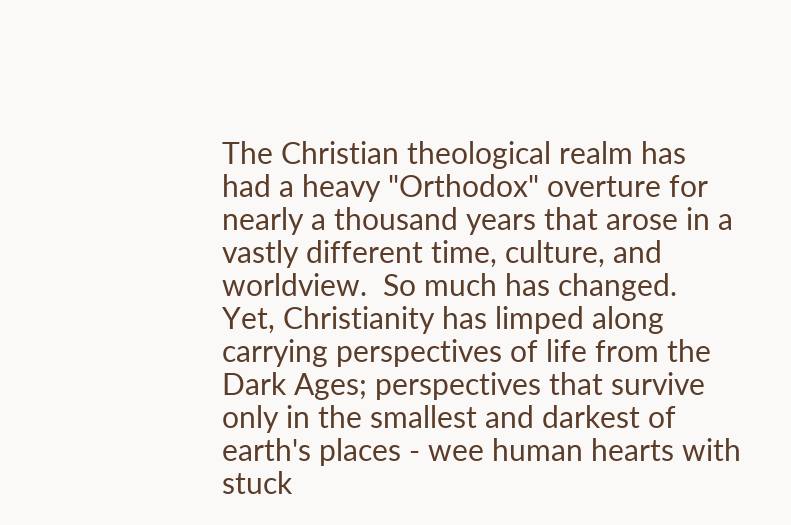The Christian theological realm has had a heavy "Orthodox" overture for nearly a thousand years that arose in a vastly different time, culture, and worldview.  So much has changed.  Yet, Christianity has limped along carrying perspectives of life from the Dark Ages; perspectives that survive only in the smallest and darkest of earth's places - wee human hearts with stuck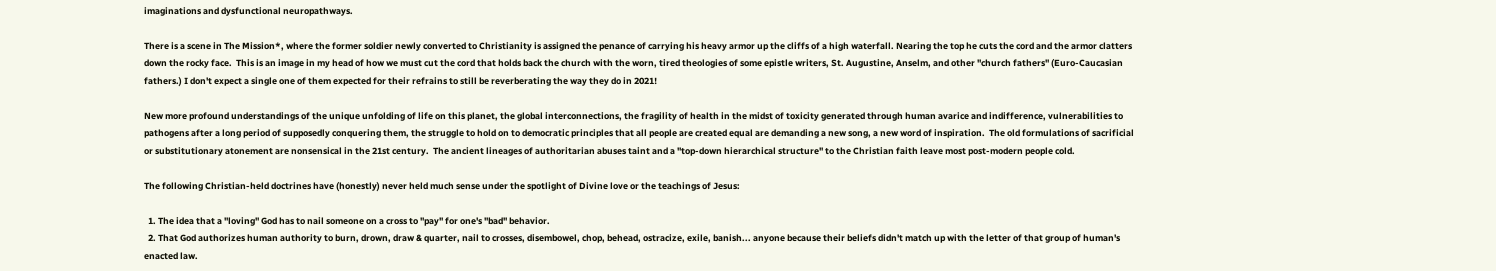imaginations and dysfunctional neuropathways.

There is a scene in The Mission*, where the former soldier newly converted to Christianity is assigned the penance of carrying his heavy armor up the cliffs of a high waterfall. Nearing the top he cuts the cord and the armor clatters down the rocky face.  This is an image in my head of how we must cut the cord that holds back the church with the worn, tired theologies of some epistle writers, St. Augustine, Anselm, and other "church fathers" (Euro-Caucasian fathers.) I don't expect a single one of them expected for their refrains to still be reverberating the way they do in 2021!

New more profound understandings of the unique unfolding of life on this planet, the global interconnections, the fragility of health in the midst of toxicity generated through human avarice and indifference, vulnerabilities to pathogens after a long period of supposedly conquering them, the struggle to hold on to democratic principles that all people are created equal are demanding a new song, a new word of inspiration.  The old formulations of sacrificial or substitutionary atonement are nonsensical in the 21st century.  The ancient lineages of authoritarian abuses taint and a "top-down hierarchical structure" to the Christian faith leave most post-modern people cold.

The following Christian-held doctrines have (honestly) never held much sense under the spotlight of Divine love or the teachings of Jesus:

  1. The idea that a "loving" God has to nail someone on a cross to "pay" for one's "bad" behavior.
  2. That God authorizes human authority to burn, drown, draw & quarter, nail to crosses, disembowel, chop, behead, ostracize, exile, banish... anyone because their beliefs didn't match up with the letter of that group of human's enacted law.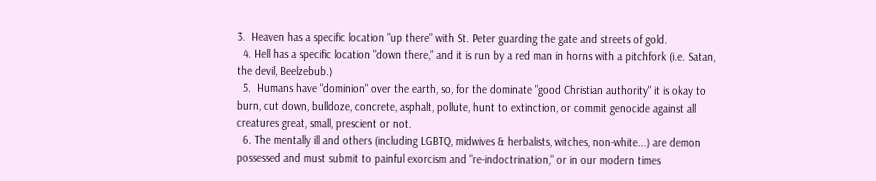3.  Heaven has a specific location "up there" with St. Peter guarding the gate and streets of gold.
  4. Hell has a specific location "down there," and it is run by a red man in horns with a pitchfork (i.e. Satan, the devil, Beelzebub.)
  5.  Humans have "dominion" over the earth, so, for the dominate "good Christian authority" it is okay to burn, cut down, bulldoze, concrete, asphalt, pollute, hunt to extinction, or commit genocide against all creatures great, small, prescient or not.
  6. The mentally ill and others (including LGBTQ, midwives & herbalists, witches, non-white...) are demon possessed and must submit to painful exorcism and "re-indoctrination," or in our modern times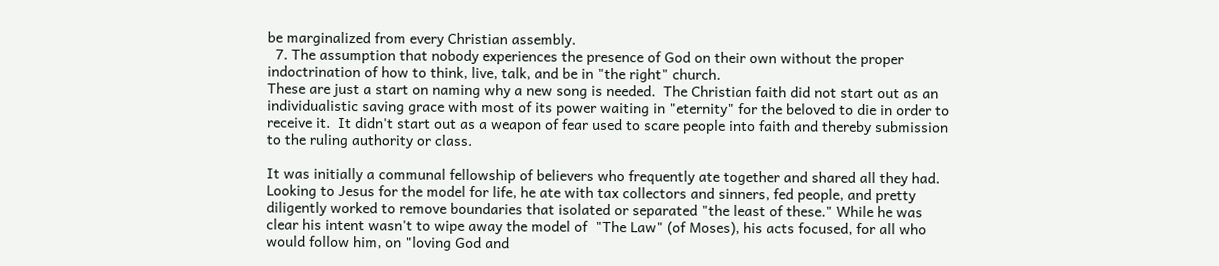be marginalized from every Christian assembly.
  7. The assumption that nobody experiences the presence of God on their own without the proper indoctrination of how to think, live, talk, and be in "the right" church.
These are just a start on naming why a new song is needed.  The Christian faith did not start out as an individualistic saving grace with most of its power waiting in "eternity" for the beloved to die in order to receive it.  It didn't start out as a weapon of fear used to scare people into faith and thereby submission to the ruling authority or class.

It was initially a communal fellowship of believers who frequently ate together and shared all they had.  Looking to Jesus for the model for life, he ate with tax collectors and sinners, fed people, and pretty diligently worked to remove boundaries that isolated or separated "the least of these." While he was clear his intent wasn't to wipe away the model of  "The Law" (of Moses), his acts focused, for all who would follow him, on "loving God and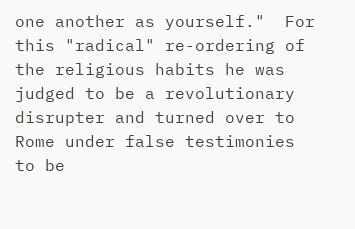one another as yourself."  For this "radical" re-ordering of the religious habits he was judged to be a revolutionary disrupter and turned over to Rome under false testimonies to be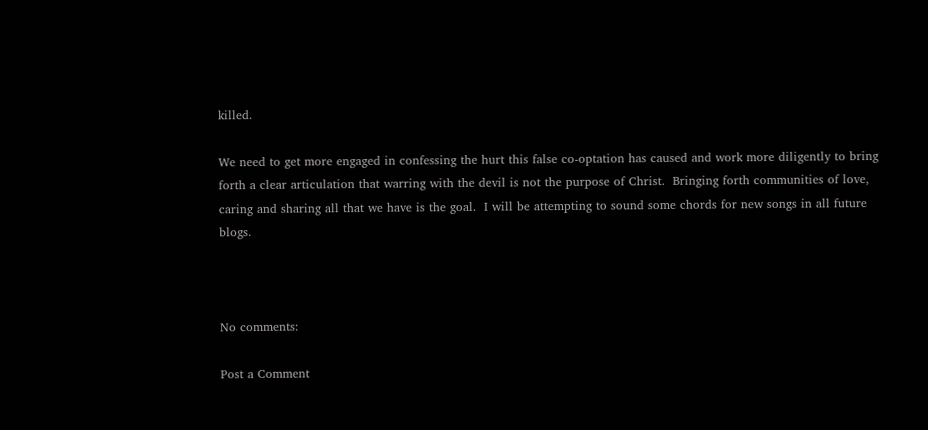killed.

We need to get more engaged in confessing the hurt this false co-optation has caused and work more diligently to bring forth a clear articulation that warring with the devil is not the purpose of Christ.  Bringing forth communities of love, caring and sharing all that we have is the goal.  I will be attempting to sound some chords for new songs in all future blogs.



No comments:

Post a Comment